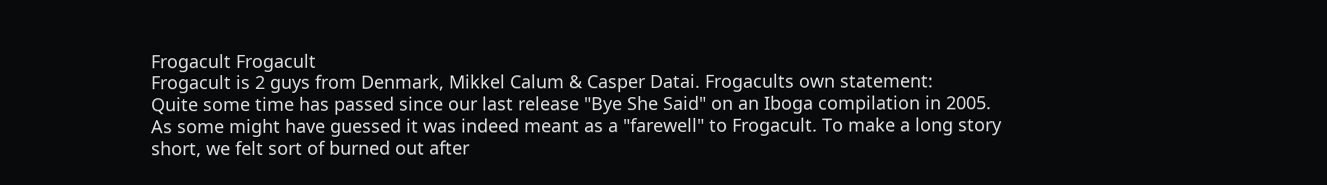Frogacult Frogacult
Frogacult is 2 guys from Denmark, Mikkel Calum & Casper Datai. Frogacults own statement:
Quite some time has passed since our last release "Bye She Said" on an Iboga compilation in 2005. As some might have guessed it was indeed meant as a "farewell" to Frogacult. To make a long story short, we felt sort of burned out after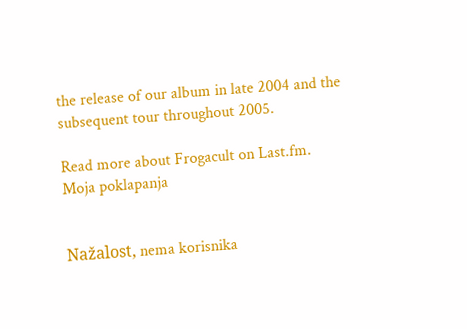the release of our album in late 2004 and the subsequent tour throughout 2005.

Read more about Frogacult on Last.fm.
Moja poklapanja


Nažalost, nema korisnika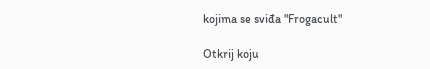kojima se sviđa "Frogacult"

Otkrij koju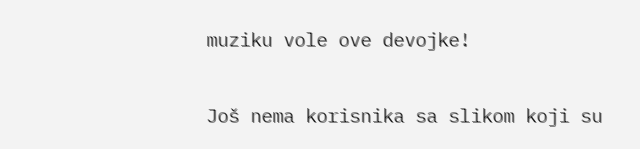muziku vole ove devojke!

Još nema korisnika sa slikom koji su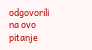odgovorili na ovo pitanje